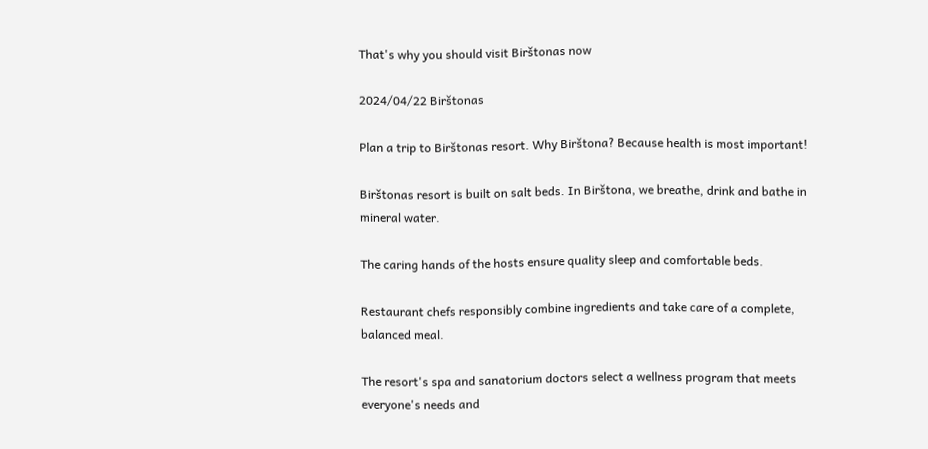That's why you should visit Birštonas now

2024/04/22 Birštonas

Plan a trip to Birštonas resort. Why Birštona? Because health is most important!

Birštonas resort is built on salt beds. In Birštona, we breathe, drink and bathe in mineral water.

The caring hands of the hosts ensure quality sleep and comfortable beds.

Restaurant chefs responsibly combine ingredients and take care of a complete, balanced meal.

The resort's spa and sanatorium doctors select a wellness program that meets everyone's needs and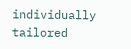individually tailored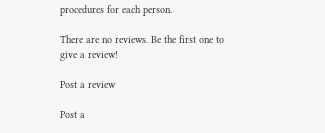procedures for each person.

There are no reviews. Be the first one to give a review!

Post a review

Post a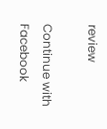review

Continue with Facebook